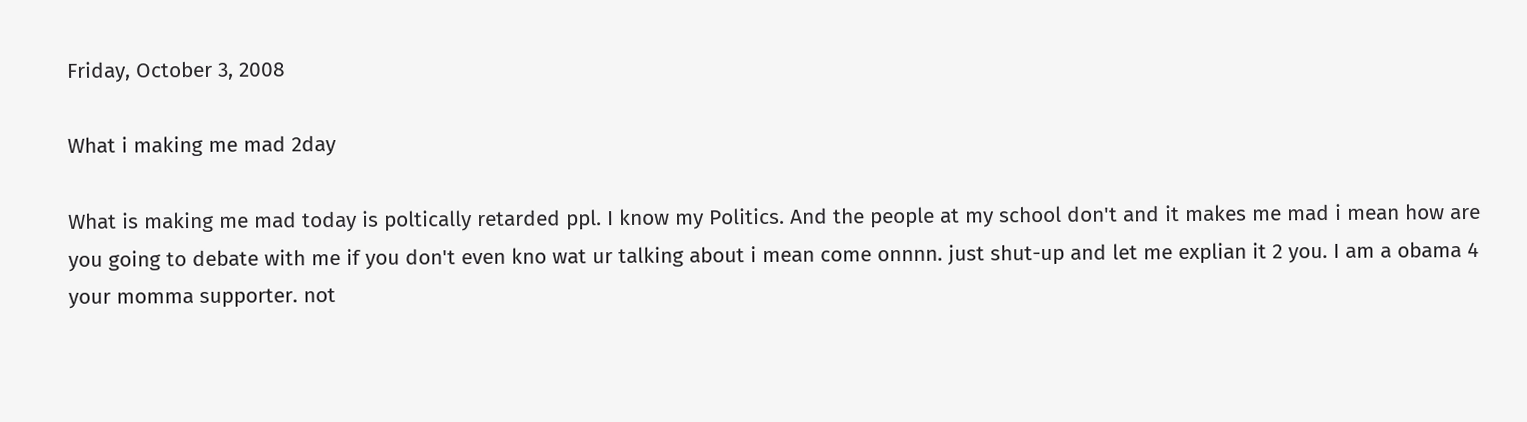Friday, October 3, 2008

What i making me mad 2day

What is making me mad today is poltically retarded ppl. I know my Politics. And the people at my school don't and it makes me mad i mean how are you going to debate with me if you don't even kno wat ur talking about i mean come onnnn. just shut-up and let me explian it 2 you. I am a obama 4 your momma supporter. not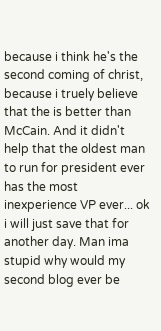because i think he's the second coming of christ, because i truely believe that the is better than McCain. And it didn't help that the oldest man to run for president ever has the most inexperience VP ever... ok i will just save that for another day. Man ima stupid why would my second blog ever be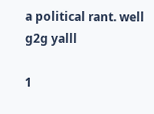a political rant. well g2g yalll

1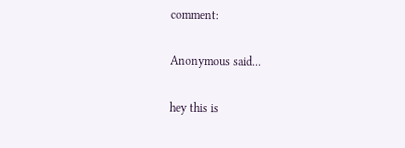comment:

Anonymous said...

hey this is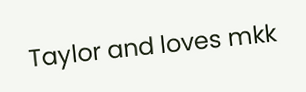Taylor and loves mkk